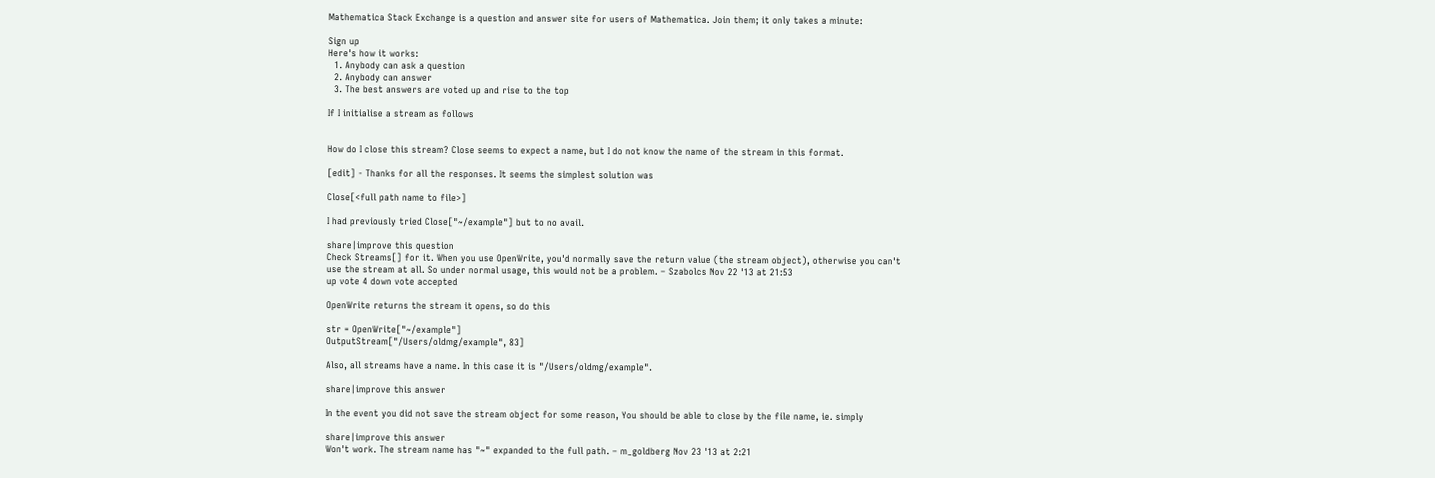Mathematica Stack Exchange is a question and answer site for users of Mathematica. Join them; it only takes a minute:

Sign up
Here's how it works:
  1. Anybody can ask a question
  2. Anybody can answer
  3. The best answers are voted up and rise to the top

If I initialise a stream as follows


How do I close this stream? Close seems to expect a name, but I do not know the name of the stream in this format.

[edit] - Thanks for all the responses. It seems the simplest solution was

Close[<full path name to file>]

I had previously tried Close["~/example"] but to no avail.

share|improve this question
Check Streams[] for it. When you use OpenWrite, you'd normally save the return value (the stream object), otherwise you can't use the stream at all. So under normal usage, this would not be a problem. – Szabolcs Nov 22 '13 at 21:53
up vote 4 down vote accepted

OpenWrite returns the stream it opens, so do this

str = OpenWrite["~/example"]
OutputStream["/Users/oldmg/example", 83]

Also, all streams have a name. In this case it is "/Users/oldmg/example".

share|improve this answer

In the event you did not save the stream object for some reason, You should be able to close by the file name, ie. simply

share|improve this answer
Won't work. The stream name has "~" expanded to the full path. – m_goldberg Nov 23 '13 at 2:21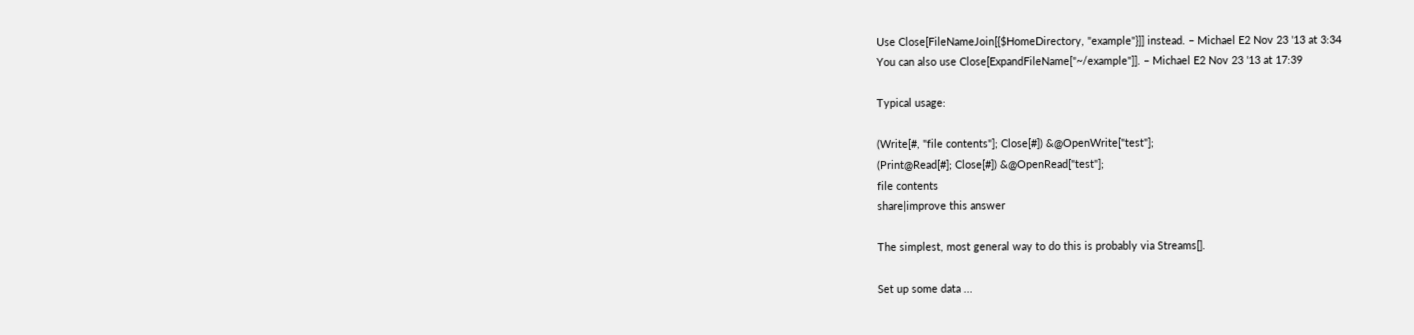Use Close[FileNameJoin[{$HomeDirectory, "example"}]] instead. – Michael E2 Nov 23 '13 at 3:34
You can also use Close[ExpandFileName["~/example"]]. – Michael E2 Nov 23 '13 at 17:39

Typical usage:

(Write[#, "file contents"]; Close[#]) &@OpenWrite["test"];
(Print@Read[#]; Close[#]) &@OpenRead["test"];
file contents
share|improve this answer

The simplest, most general way to do this is probably via Streams[].

Set up some data ...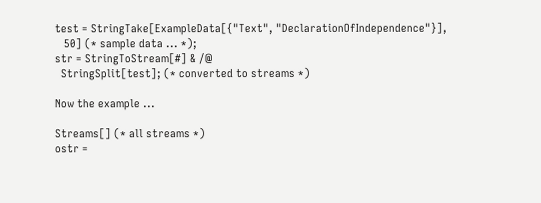test = StringTake[ExampleData[{"Text", "DeclarationOfIndependence"}],
   50] (* sample data ... *);
str = StringToStream[#] & /@
  StringSplit[test]; (* converted to streams *)

Now the example ...

Streams[] (* all streams *)
ostr =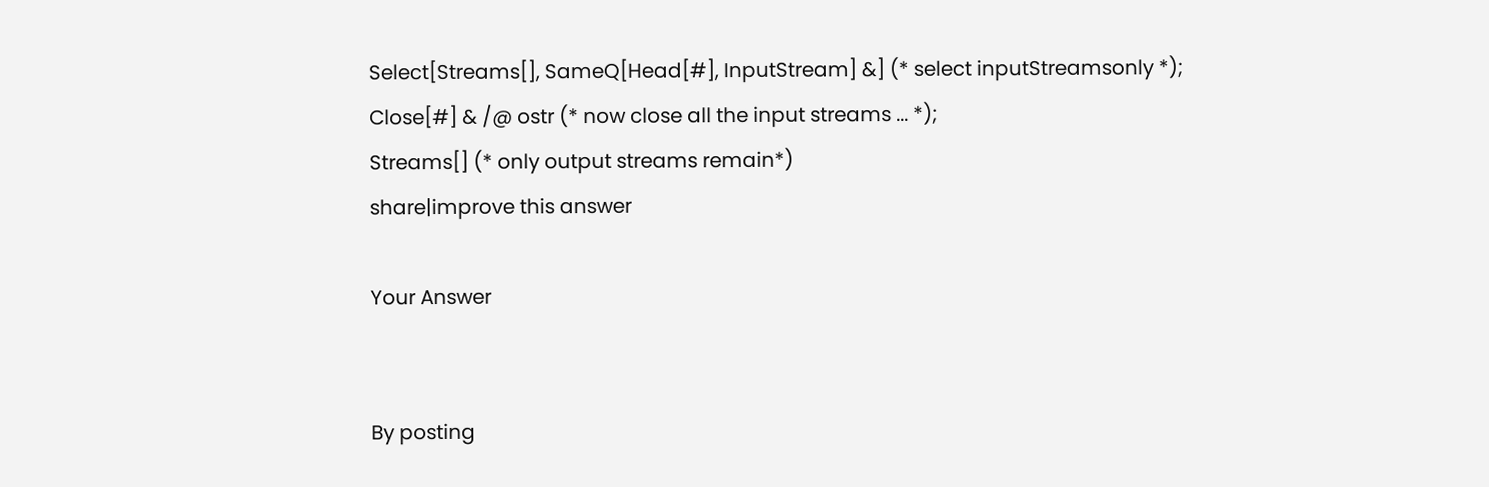Select[Streams[], SameQ[Head[#], InputStream] &] (* select inputStreamsonly *);
Close[#] & /@ ostr (* now close all the input streams ... *);
Streams[] (* only output streams remain*)
share|improve this answer

Your Answer


By posting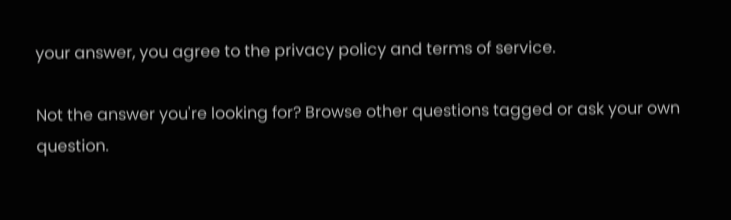your answer, you agree to the privacy policy and terms of service.

Not the answer you're looking for? Browse other questions tagged or ask your own question.